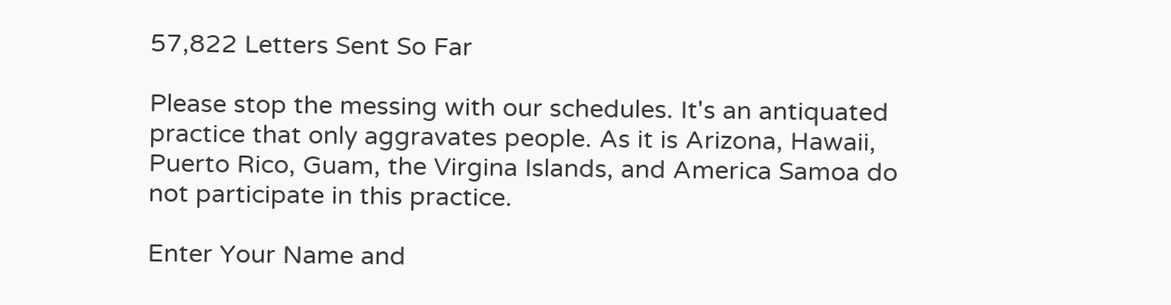57,822 Letters Sent So Far

Please stop the messing with our schedules. It's an antiquated practice that only aggravates people. As it is Arizona, Hawaii, Puerto Rico, Guam, the Virgina Islands, and America Samoa do not participate in this practice.

Enter Your Name and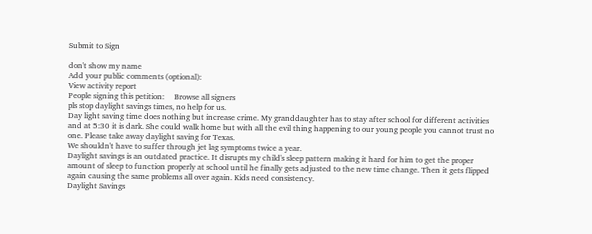Submit to Sign

don't show my name
Add your public comments (optional):
View activity report
People signing this petition:     Browse all signers
pls stop daylight savings times, no help for us.
Day light saving time does nothing but increase crime. My granddaughter has to stay after school for different activities and at 5:30 it is dark. She could walk home but with all the evil thing happening to our young people you cannot trust no one. Please take away daylight saving for Texas.
We shouldn't have to suffer through jet lag symptoms twice a year.
Daylight savings is an outdated practice. It disrupts my child's sleep pattern making it hard for him to get the proper amount of sleep to function properly at school until he finally gets adjusted to the new time change. Then it gets flipped again causing the same problems all over again. Kids need consistency.
Daylight Savings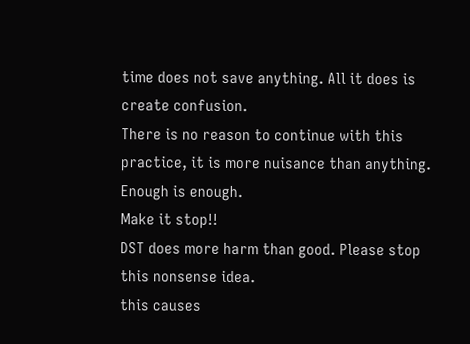time does not save anything. All it does is create confusion.
There is no reason to continue with this practice, it is more nuisance than anything.
Enough is enough.
Make it stop!!
DST does more harm than good. Please stop this nonsense idea.
this causes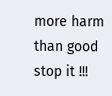more harm than good stop it !!!